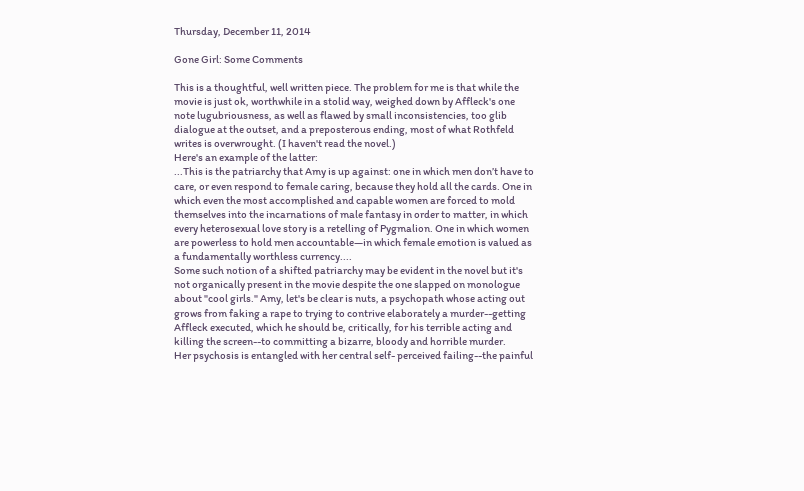Thursday, December 11, 2014

Gone Girl: Some Comments

This is a thoughtful, well written piece. The problem for me is that while the movie is just ok, worthwhile in a stolid way, weighed down by Affleck's one note lugubriousness, as well as flawed by small inconsistencies, too glib dialogue at the outset, and a preposterous ending, most of what Rothfeld writes is overwrought. (I haven't read the novel.)
Here's an example of the latter:
...This is the patriarchy that Amy is up against: one in which men don’t have to care, or even respond to female caring, because they hold all the cards. One in which even the most accomplished and capable women are forced to mold themselves into the incarnations of male fantasy in order to matter, in which every heterosexual love story is a retelling of Pygmalion. One in which women are powerless to hold men accountable—in which female emotion is valued as a fundamentally worthless currency....
Some such notion of a shifted patriarchy may be evident in the novel but it's not organically present in the movie despite the one slapped on monologue about "cool girls." Amy, let's be clear is nuts, a psychopath whose acting out grows from faking a rape to trying to contrive elaborately a murder--getting Affleck executed, which he should be, critically, for his terrible acting and killing the screen--to committing a bizarre, bloody and horrible murder.
Her psychosis is entangled with her central self- perceived failing--the painful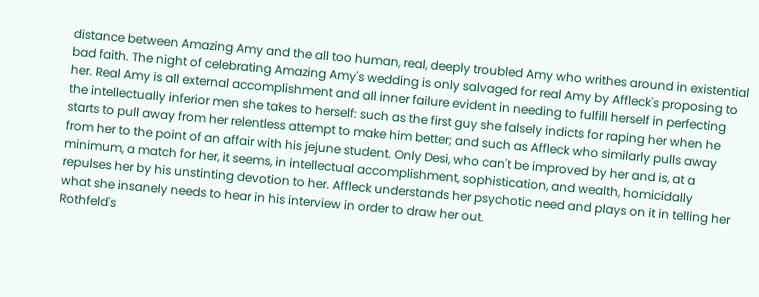distance between Amazing Amy and the all too human, real, deeply troubled Amy who writhes around in existential bad faith. The night of celebrating Amazing Amy's wedding is only salvaged for real Amy by Affleck's proposing to her. Real Amy is all external accomplishment and all inner failure evident in needing to fulfill herself in perfecting the intellectually inferior men she takes to herself: such as the first guy she falsely indicts for raping her when he starts to pull away from her relentless attempt to make him better; and such as Affleck who similarly pulls away from her to the point of an affair with his jejune student. Only Desi, who can't be improved by her and is, at a minimum, a match for her, it seems, in intellectual accomplishment, sophistication, and wealth, homicidally repulses her by his unstinting devotion to her. Affleck understands her psychotic need and plays on it in telling her what she insanely needs to hear in his interview in order to draw her out.
Rothfeld's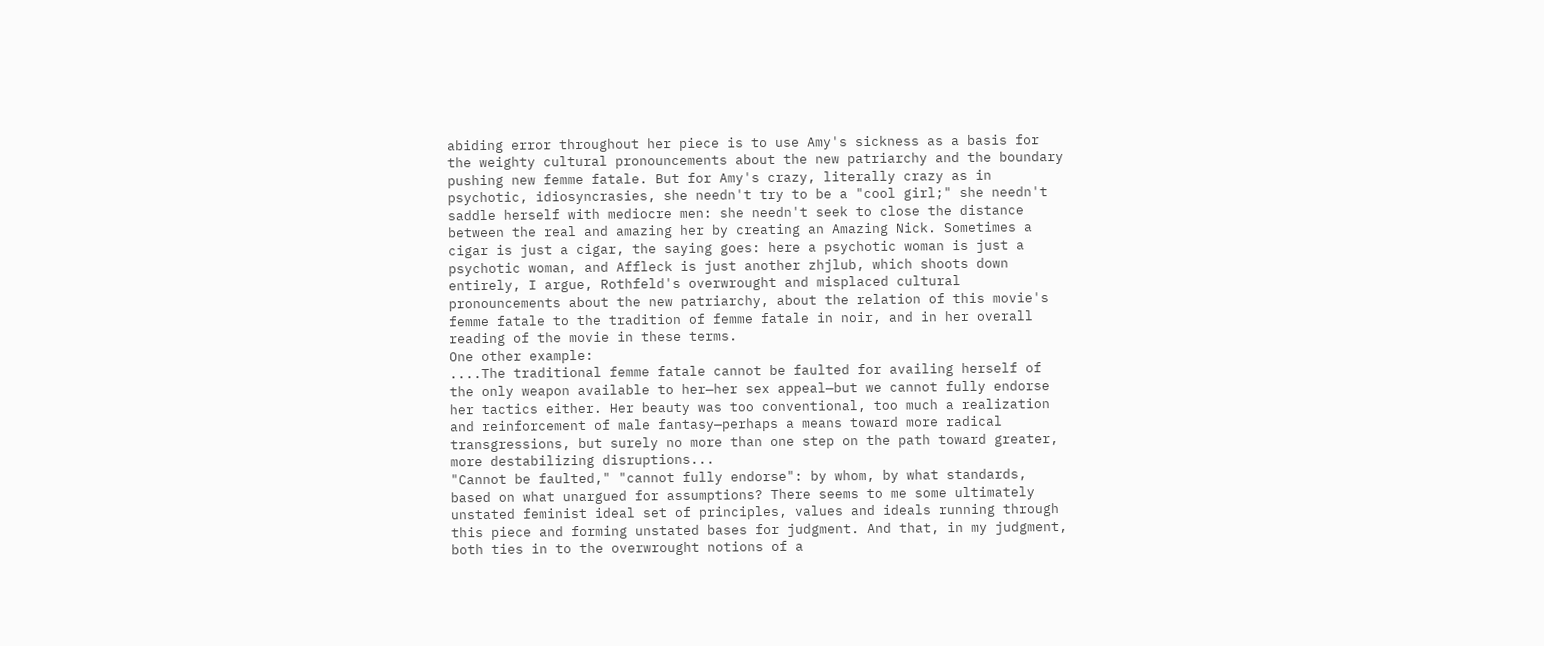abiding error throughout her piece is to use Amy's sickness as a basis for the weighty cultural pronouncements about the new patriarchy and the boundary pushing new femme fatale. But for Amy's crazy, literally crazy as in psychotic, idiosyncrasies, she needn't try to be a "cool girl;" she needn't saddle herself with mediocre men: she needn't seek to close the distance between the real and amazing her by creating an Amazing Nick. Sometimes a cigar is just a cigar, the saying goes: here a psychotic woman is just a psychotic woman, and Affleck is just another zhjlub, which shoots down entirely, I argue, Rothfeld's overwrought and misplaced cultural pronouncements about the new patriarchy, about the relation of this movie's femme fatale to the tradition of femme fatale in noir, and in her overall reading of the movie in these terms.
One other example:
....The traditional femme fatale cannot be faulted for availing herself of the only weapon available to her—her sex appeal—but we cannot fully endorse her tactics either. Her beauty was too conventional, too much a realization and reinforcement of male fantasy—perhaps a means toward more radical transgressions, but surely no more than one step on the path toward greater, more destabilizing disruptions...
"Cannot be faulted," "cannot fully endorse": by whom, by what standards, based on what unargued for assumptions? There seems to me some ultimately unstated feminist ideal set of principles, values and ideals running through this piece and forming unstated bases for judgment. And that, in my judgment, both ties in to the overwrought notions of a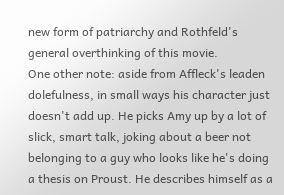new form of patriarchy and Rothfeld's general overthinking of this movie.
One other note: aside from Affleck's leaden dolefulness, in small ways his character just doesn't add up. He picks Amy up by a lot of slick, smart talk, joking about a beer not belonging to a guy who looks like he's doing a thesis on Proust. He describes himself as a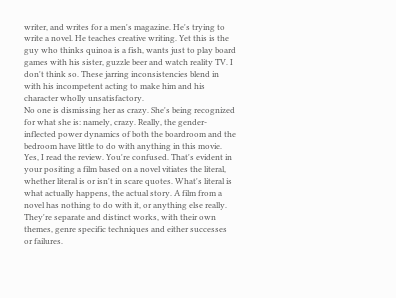writer, and writes for a men's magazine. He's trying to write a novel. He teaches creative writing. Yet this is the guy who thinks quinoa is a fish, wants just to play board games with his sister, guzzle beer and watch reality TV. I don't think so. These jarring inconsistencies blend in with his incompetent acting to make him and his character wholly unsatisfactory.
No one is dismissing her as crazy. She's being recognized for what she is: namely, crazy. Really, the gender-inflected power dynamics of both the boardroom and the bedroom have little to do with anything in this movie.
Yes, I read the review. You're confused. That's evident in your positing a film based on a novel vitiates the literal, whether literal is or isn't in scare quotes. What's literal is what actually happens, the actual story. A film from a novel has nothing to do with it, or anything else really. They're separate and distinct works, with their own themes, genre specific techniques and either successes or failures.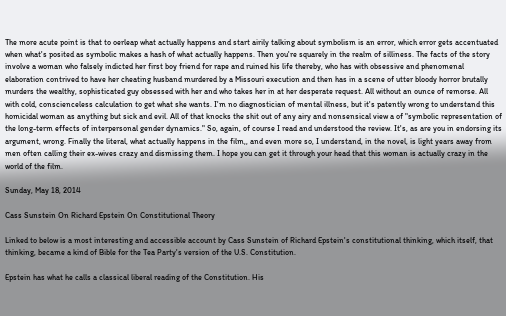The more acute point is that to oerleap what actually happens and start airily talking about symbolism is an error, which error gets accentuated when what's posited as symbolic makes a hash of what actually happens. Then you're squarely in the realm of silliness. The facts of the story involve a woman who falsely indicted her first boy friend for rape and ruined his life thereby, who has with obsessive and phenomenal elaboration contrived to have her cheating husband murdered by a Missouri execution and then has in a scene of utter bloody horror brutally murders the wealthy, sophisticated guy obsessed with her and who takes her in at her desperate request. All without an ounce of remorse. All with cold, conscienceless calculation to get what she wants. I'm no diagnostician of mental illness, but it's patently wrong to understand this homicidal woman as anything but sick and evil. All of that knocks the shit out of any airy and nonsensical view a of "symbolic representation of the long-term effects of interpersonal gender dynamics." So, again, of course I read and understood the review. It's, as are you in endorsing its argument, wrong. Finally the literal, what actually happens in the film,, and even more so, I understand, in the novel, is light years away from men often calling their ex-wives crazy and dismissing them. I hope you can get it through your head that this woman is actually crazy in the world of the film.

Sunday, May 18, 2014

Cass Sunstein On Richard Epstein On Constitutional Theory

Linked to below is a most interesting and accessible account by Cass Sunstein of Richard Epstein's constitutional thinking, which itself, that thinking, became a kind of Bible for the Tea Party's version of the U.S. Constitution.

Epstein has what he calls a classical liberal reading of the Constitution. His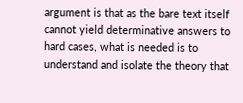argument is that as the bare text itself cannot yield determinative answers to hard cases, what is needed is to understand and isolate the theory that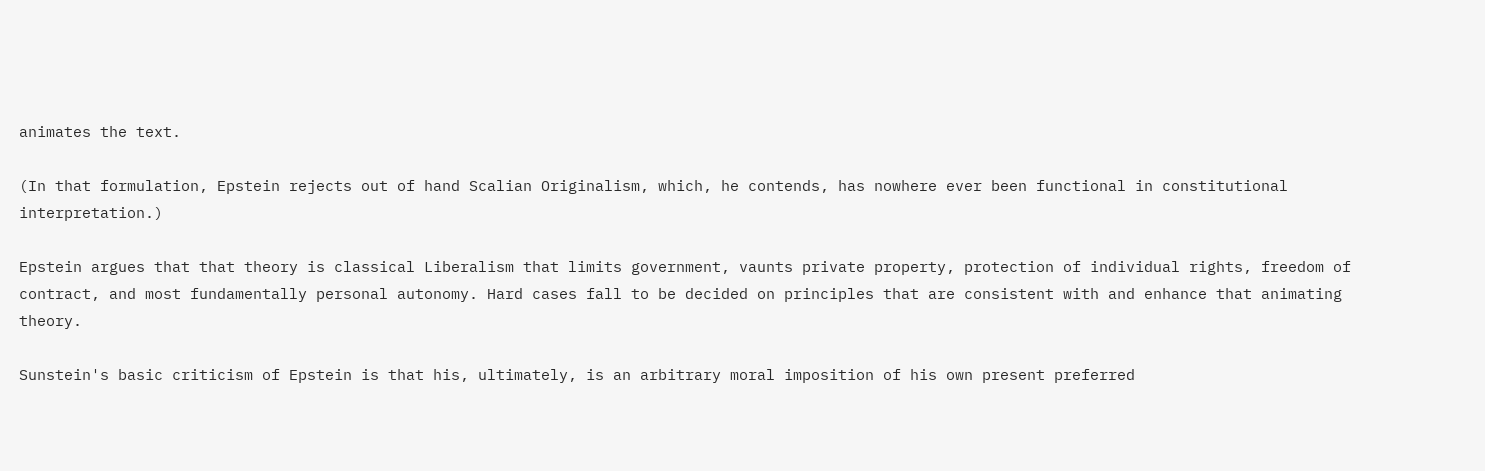animates the text.

(In that formulation, Epstein rejects out of hand Scalian Originalism, which, he contends, has nowhere ever been functional in constitutional interpretation.)

Epstein argues that that theory is classical Liberalism that limits government, vaunts private property, protection of individual rights, freedom of contract, and most fundamentally personal autonomy. Hard cases fall to be decided on principles that are consistent with and enhance that animating theory.

Sunstein's basic criticism of Epstein is that his, ultimately, is an arbitrary moral imposition of his own present preferred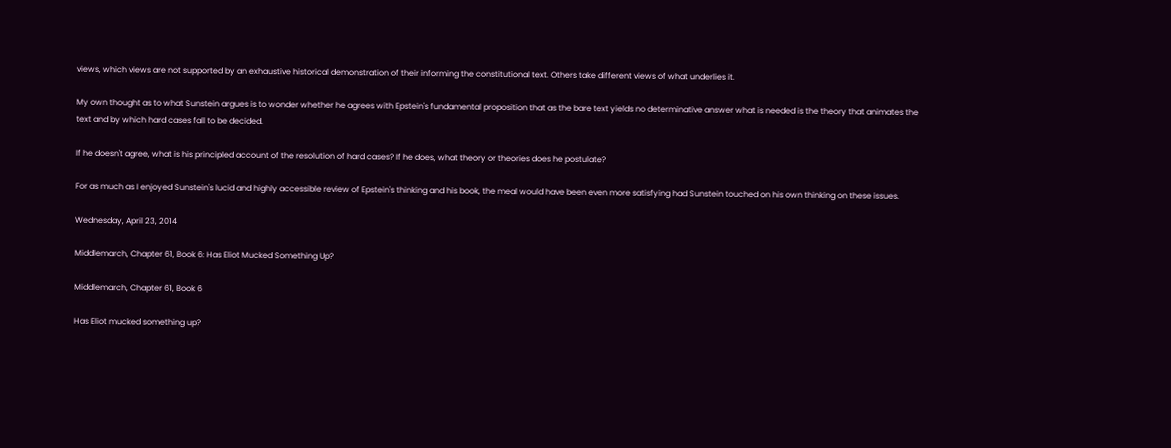views, which views are not supported by an exhaustive historical demonstration of their informing the constitutional text. Others take different views of what underlies it.

My own thought as to what Sunstein argues is to wonder whether he agrees with Epstein's fundamental proposition that as the bare text yields no determinative answer what is needed is the theory that animates the text and by which hard cases fall to be decided.

If he doesn't agree, what is his principled account of the resolution of hard cases? If he does, what theory or theories does he postulate?

For as much as I enjoyed Sunstein's lucid and highly accessible review of Epstein's thinking and his book, the meal would have been even more satisfying had Sunstein touched on his own thinking on these issues.

Wednesday, April 23, 2014

Middlemarch, Chapter 61, Book 6: Has Eliot Mucked Something Up?

Middlemarch, Chapter 61, Book 6

Has Eliot mucked something up?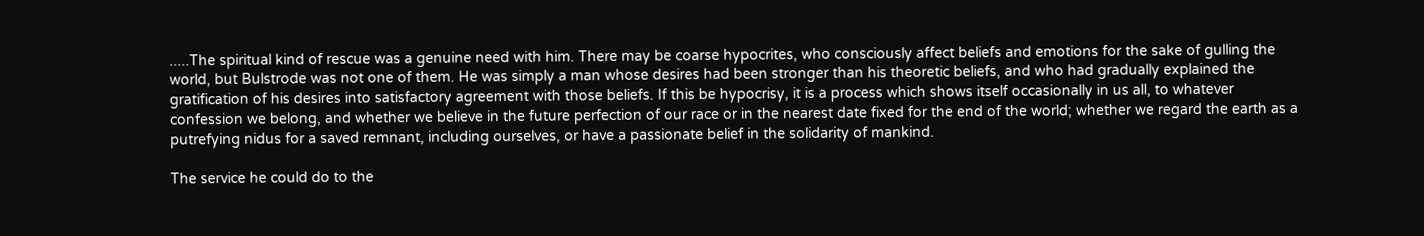.....The spiritual kind of rescue was a genuine need with him. There may be coarse hypocrites, who consciously affect beliefs and emotions for the sake of gulling the world, but Bulstrode was not one of them. He was simply a man whose desires had been stronger than his theoretic beliefs, and who had gradually explained the gratification of his desires into satisfactory agreement with those beliefs. If this be hypocrisy, it is a process which shows itself occasionally in us all, to whatever confession we belong, and whether we believe in the future perfection of our race or in the nearest date fixed for the end of the world; whether we regard the earth as a putrefying nidus for a saved remnant, including ourselves, or have a passionate belief in the solidarity of mankind.

The service he could do to the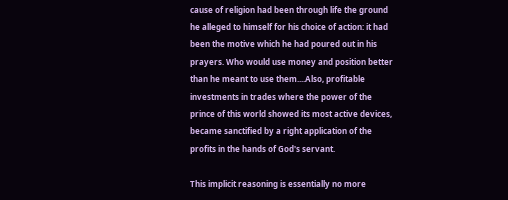cause of religion had been through life the ground he alleged to himself for his choice of action: it had been the motive which he had poured out in his prayers. Who would use money and position better than he meant to use them....Also, profitable investments in trades where the power of the prince of this world showed its most active devices, became sanctified by a right application of the profits in the hands of God's servant.

This implicit reasoning is essentially no more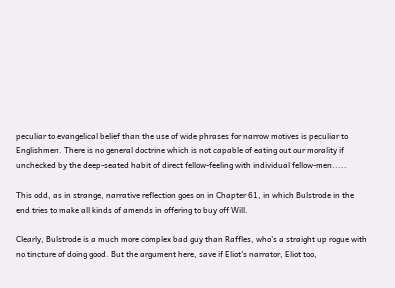peculiar to evangelical belief than the use of wide phrases for narrow motives is peculiar to Englishmen. There is no general doctrine which is not capable of eating out our morality if unchecked by the deep-seated habit of direct fellow-feeling with individual fellow-men.....

This odd, as in strange, narrative reflection goes on in Chapter 61, in which Bulstrode in the end tries to make all kinds of amends in offering to buy off Will.

Clearly, Bulstrode is a much more complex bad guy than Raffles, who's a straight up rogue with no tincture of doing good. But the argument here, save if Eliot's narrator, Eliot too,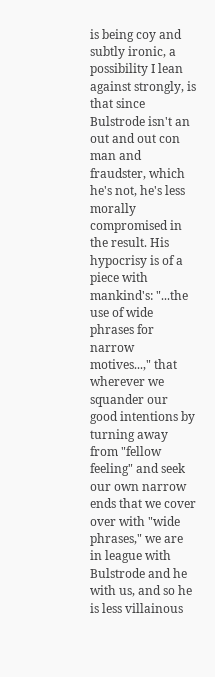is being coy and subtly ironic, a possibility I lean against strongly, is that since Bulstrode isn't an out and out con man and fraudster, which he's not, he's less morally compromised in the result. His hypocrisy is of a piece with mankind's: "...the use of wide phrases for narrow motives...," that wherever we squander our good intentions by turning away from "fellow feeling" and seek our own narrow ends that we cover over with "wide phrases," we are in league with Bulstrode and he with us, and so he is less villainous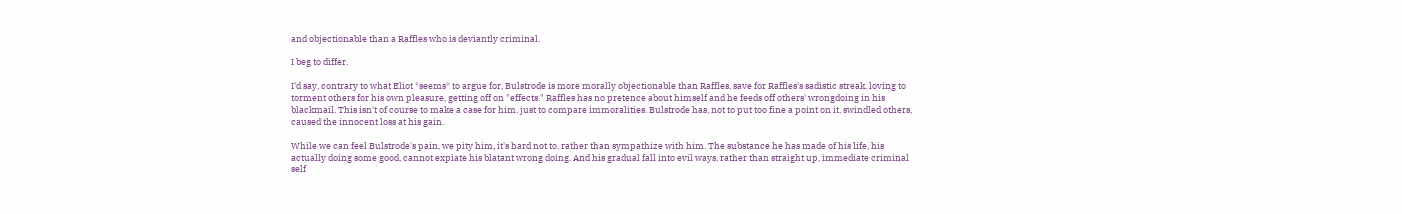and objectionable than a Raffles who is deviantly criminal.

I beg to differ.

I'd say, contrary to what Eliot *seems* to argue for, Bulstrode is more morally objectionable than Raffles, save for Raffles's sadistic streak, loving to torment others for his own pleasure, getting off on "effects." Raffles has no pretence about himself and he feeds off others' wrongdoing in his blackmail. This isn't of course to make a case for him, just to compare immoralities. Bulstrode has, not to put too fine a point on it, swindled others, caused the innocent loss at his gain.

While we can feel Bulstrode's pain, we pity him, it's hard not to, rather than sympathize with him. The substance he has made of his life, his actually doing some good, cannot expiate his blatant wrong doing. And his gradual fall into evil ways, rather than straight up, immediate criminal self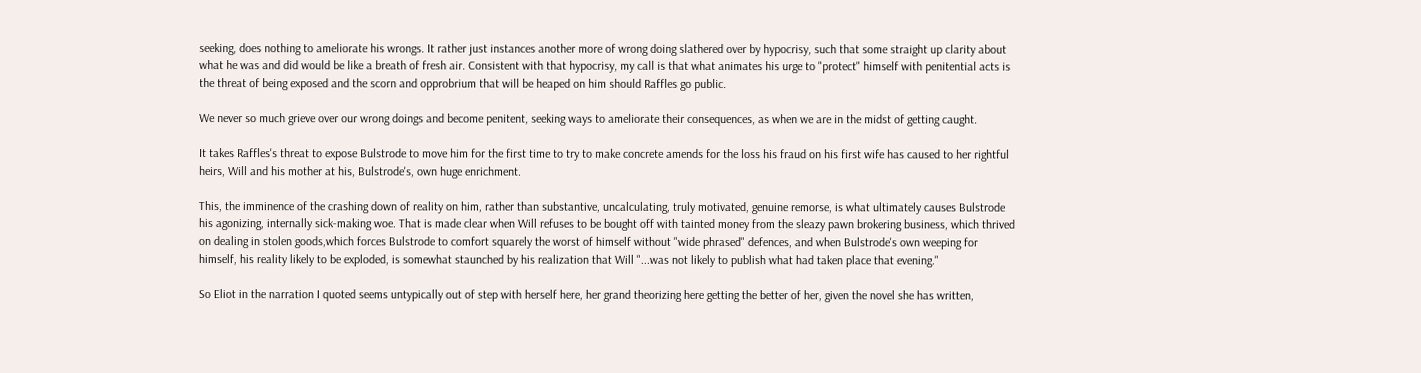seeking, does nothing to ameliorate his wrongs. It rather just instances another more of wrong doing slathered over by hypocrisy, such that some straight up clarity about what he was and did would be like a breath of fresh air. Consistent with that hypocrisy, my call is that what animates his urge to "protect" himself with penitential acts is the threat of being exposed and the scorn and opprobrium that will be heaped on him should Raffles go public.

We never so much grieve over our wrong doings and become penitent, seeking ways to ameliorate their consequences, as when we are in the midst of getting caught.

It takes Raffles's threat to expose Bulstrode to move him for the first time to try to make concrete amends for the loss his fraud on his first wife has caused to her rightful heirs, Will and his mother at his, Bulstrode's, own huge enrichment.

This, the imminence of the crashing down of reality on him, rather than substantive, uncalculating, truly motivated, genuine remorse, is what ultimately causes Bulstrode his agonizing, internally sick-making woe. That is made clear when Will refuses to be bought off with tainted money from the sleazy pawn brokering business, which thrived on dealing in stolen goods,which forces Bulstrode to comfort squarely the worst of himself without "wide phrased" defences, and when Bulstrode's own weeping for himself, his reality likely to be exploded, is somewhat staunched by his realization that Will "...was not likely to publish what had taken place that evening."

So Eliot in the narration I quoted seems untypically out of step with herself here, her grand theorizing here getting the better of her, given the novel she has written,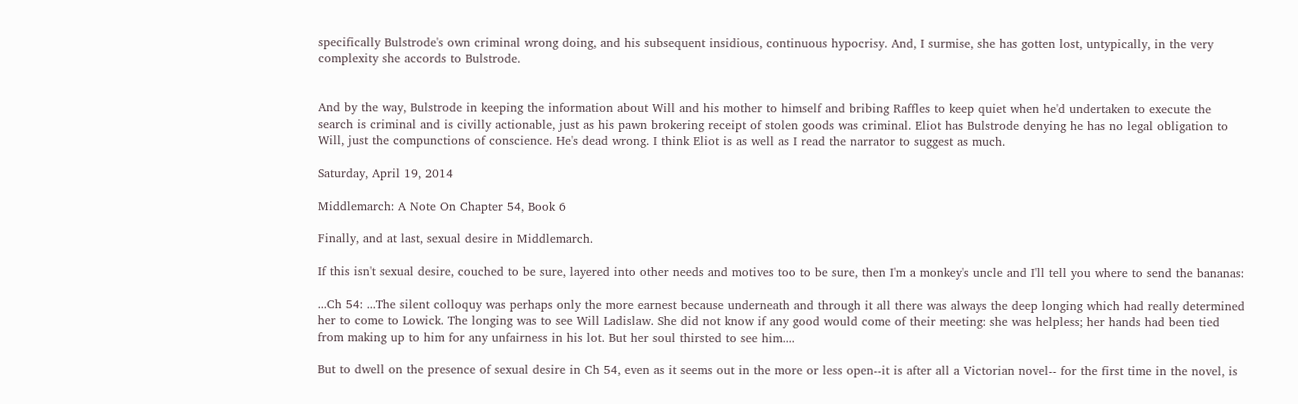specifically Bulstrode's own criminal wrong doing, and his subsequent insidious, continuous hypocrisy. And, I surmise, she has gotten lost, untypically, in the very complexity she accords to Bulstrode.


And by the way, Bulstrode in keeping the information about Will and his mother to himself and bribing Raffles to keep quiet when he'd undertaken to execute the search is criminal and is civilly actionable, just as his pawn brokering receipt of stolen goods was criminal. Eliot has Bulstrode denying he has no legal obligation to Will, just the compunctions of conscience. He's dead wrong. I think Eliot is as well as I read the narrator to suggest as much.

Saturday, April 19, 2014

Middlemarch: A Note On Chapter 54, Book 6

Finally, and at last, sexual desire in Middlemarch.

If this isn't sexual desire, couched to be sure, layered into other needs and motives too to be sure, then I'm a monkey's uncle and I'll tell you where to send the bananas:

...Ch 54: ...The silent colloquy was perhaps only the more earnest because underneath and through it all there was always the deep longing which had really determined her to come to Lowick. The longing was to see Will Ladislaw. She did not know if any good would come of their meeting: she was helpless; her hands had been tied from making up to him for any unfairness in his lot. But her soul thirsted to see him....

But to dwell on the presence of sexual desire in Ch 54, even as it seems out in the more or less open--it is after all a Victorian novel-- for the first time in the novel, is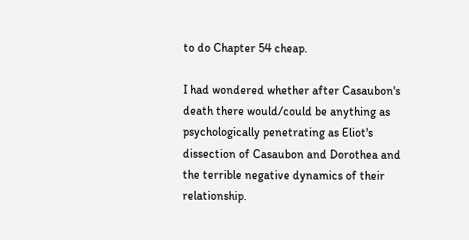to do Chapter 54 cheap.

I had wondered whether after Casaubon's death there would/could be anything as psychologically penetrating as Eliot's dissection of Casaubon and Dorothea and the terrible negative dynamics of their relationship.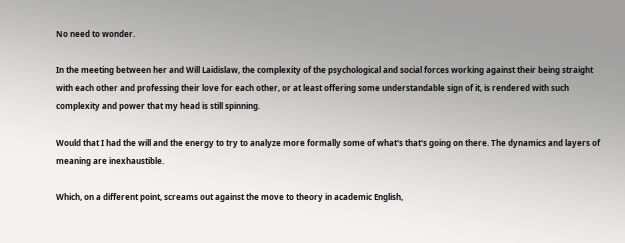No need to wonder.

In the meeting between her and Will Laidislaw, the complexity of the psychological and social forces working against their being straight with each other and professing their love for each other, or at least offering some understandable sign of it, is rendered with such complexity and power that my head is still spinning.

Would that I had the will and the energy to try to analyze more formally some of what's that's going on there. The dynamics and layers of meaning are inexhaustible.

Which, on a different point, screams out against the move to theory in academic English,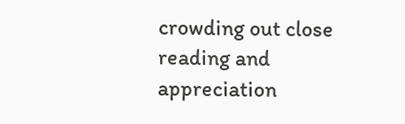crowding out close reading and appreciation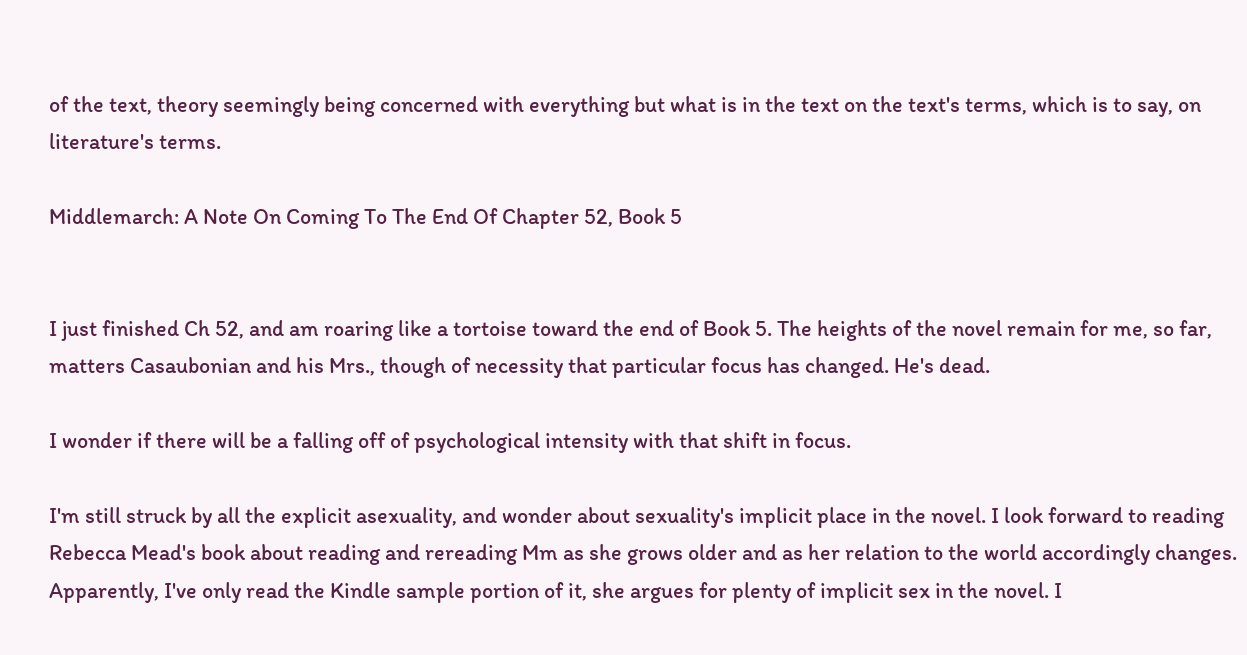of the text, theory seemingly being concerned with everything but what is in the text on the text's terms, which is to say, on literature's terms.

Middlemarch: A Note On Coming To The End Of Chapter 52, Book 5


I just finished Ch 52, and am roaring like a tortoise toward the end of Book 5. The heights of the novel remain for me, so far, matters Casaubonian and his Mrs., though of necessity that particular focus has changed. He's dead.

I wonder if there will be a falling off of psychological intensity with that shift in focus.

I'm still struck by all the explicit asexuality, and wonder about sexuality's implicit place in the novel. I look forward to reading Rebecca Mead's book about reading and rereading Mm as she grows older and as her relation to the world accordingly changes. Apparently, I've only read the Kindle sample portion of it, she argues for plenty of implicit sex in the novel. I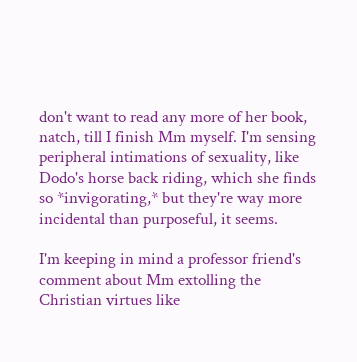don't want to read any more of her book, natch, till I finish Mm myself. I'm sensing peripheral intimations of sexuality, like Dodo's horse back riding, which she finds so *invigorating,* but they're way more incidental than purposeful, it seems.

I'm keeping in mind a professor friend's comment about Mm extolling the Christian virtues like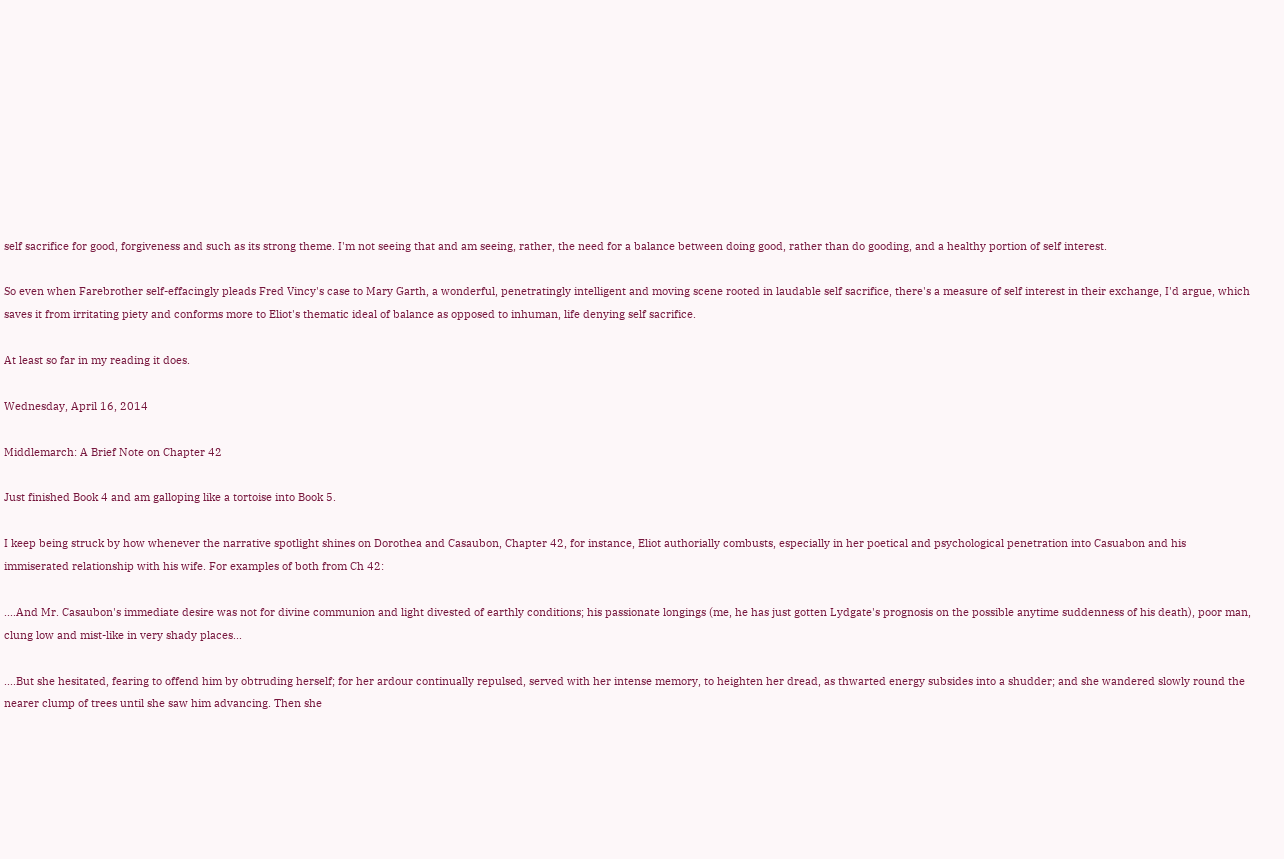self sacrifice for good, forgiveness and such as its strong theme. I'm not seeing that and am seeing, rather, the need for a balance between doing good, rather than do gooding, and a healthy portion of self interest.

So even when Farebrother self-effacingly pleads Fred Vincy's case to Mary Garth, a wonderful, penetratingly intelligent and moving scene rooted in laudable self sacrifice, there's a measure of self interest in their exchange, I'd argue, which saves it from irritating piety and conforms more to Eliot's thematic ideal of balance as opposed to inhuman, life denying self sacrifice.

At least so far in my reading it does.

Wednesday, April 16, 2014

Middlemarch: A Brief Note on Chapter 42

Just finished Book 4 and am galloping like a tortoise into Book 5.

I keep being struck by how whenever the narrative spotlight shines on Dorothea and Casaubon, Chapter 42, for instance, Eliot authorially combusts, especially in her poetical and psychological penetration into Casuabon and his immiserated relationship with his wife. For examples of both from Ch 42:

....And Mr. Casaubon's immediate desire was not for divine communion and light divested of earthly conditions; his passionate longings (me, he has just gotten Lydgate's prognosis on the possible anytime suddenness of his death), poor man, clung low and mist-like in very shady places...

....But she hesitated, fearing to offend him by obtruding herself; for her ardour continually repulsed, served with her intense memory, to heighten her dread, as thwarted energy subsides into a shudder; and she wandered slowly round the nearer clump of trees until she saw him advancing. Then she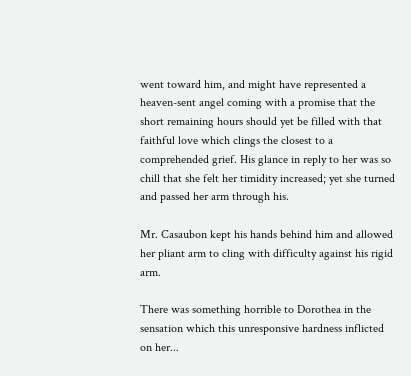went toward him, and might have represented a heaven-sent angel coming with a promise that the short remaining hours should yet be filled with that faithful love which clings the closest to a comprehended grief. His glance in reply to her was so chill that she felt her timidity increased; yet she turned and passed her arm through his.

Mr. Casaubon kept his hands behind him and allowed her pliant arm to cling with difficulty against his rigid arm.

There was something horrible to Dorothea in the sensation which this unresponsive hardness inflicted on her...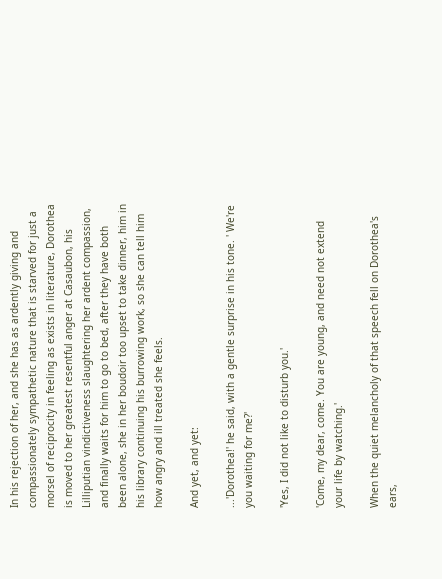In his rejection of her, and she has as ardently giving and compassionately sympathetic nature that is starved for just a morsel of reciprocity in feeling as exists in literature, Dorothea is moved to her greatest resentful anger at Casaubon, his Lilliputian vindictiveness slaughtering her ardent compassion, and finally waits for him to go to bed, after they have both been alone, she in her boudoir too upset to take dinner, him in his library continuing his burrowing work, so she can tell him how angry and ill treated she feels.

And yet, and yet:

...'Dorothea!' he said, with a gentle surprise in his tone. ' We're you waiting for me?'

'Yes, I did not like to disturb you.'

'Come, my dear, come. You are young, and need not extend your life by watching.'

When the quiet melancholy of that speech fell on Dorothea's ears,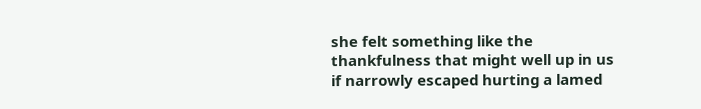she felt something like the thankfulness that might well up in us if narrowly escaped hurting a lamed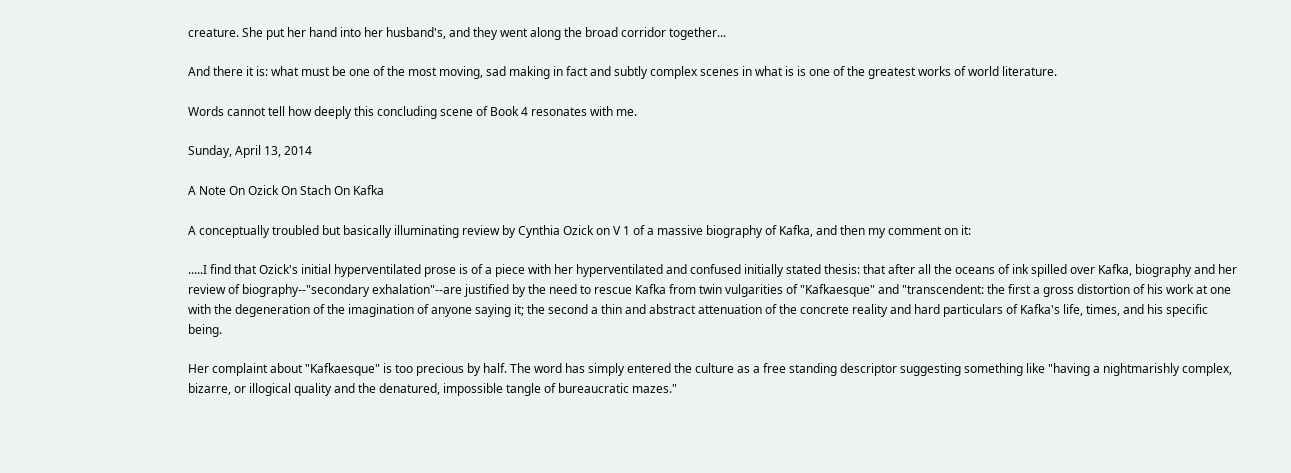creature. She put her hand into her husband's, and they went along the broad corridor together...

And there it is: what must be one of the most moving, sad making in fact and subtly complex scenes in what is is one of the greatest works of world literature.

Words cannot tell how deeply this concluding scene of Book 4 resonates with me.

Sunday, April 13, 2014

A Note On Ozick On Stach On Kafka

A conceptually troubled but basically illuminating review by Cynthia Ozick on V 1 of a massive biography of Kafka, and then my comment on it:

.....I find that Ozick's initial hyperventilated prose is of a piece with her hyperventilated and confused initially stated thesis: that after all the oceans of ink spilled over Kafka, biography and her review of biography--"secondary exhalation"--are justified by the need to rescue Kafka from twin vulgarities of "Kafkaesque" and "transcendent: the first a gross distortion of his work at one with the degeneration of the imagination of anyone saying it; the second a thin and abstract attenuation of the concrete reality and hard particulars of Kafka's life, times, and his specific being.

Her complaint about "Kafkaesque" is too precious by half. The word has simply entered the culture as a free standing descriptor suggesting something like "having a nightmarishly complex, bizarre, or illogical quality and the denatured, impossible tangle of bureaucratic mazes."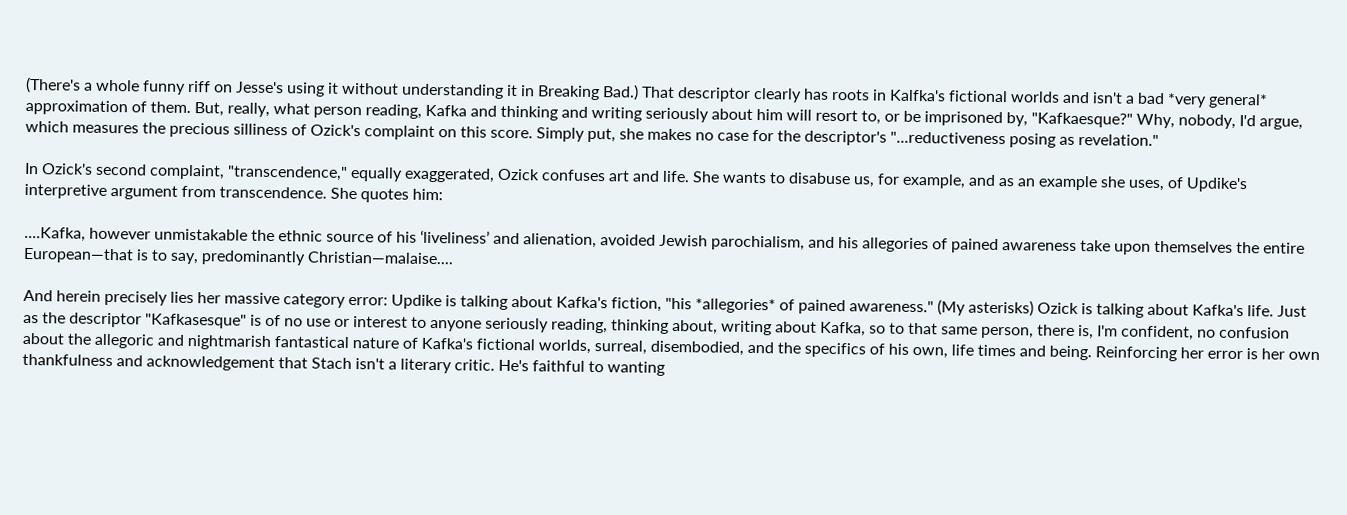(There's a whole funny riff on Jesse's using it without understanding it in Breaking Bad.) That descriptor clearly has roots in Kalfka's fictional worlds and isn't a bad *very general* approximation of them. But, really, what person reading, Kafka and thinking and writing seriously about him will resort to, or be imprisoned by, "Kafkaesque?" Why, nobody, I'd argue, which measures the precious silliness of Ozick's complaint on this score. Simply put, she makes no case for the descriptor's "...reductiveness posing as revelation."

In Ozick's second complaint, "transcendence," equally exaggerated, Ozick confuses art and life. She wants to disabuse us, for example, and as an example she uses, of Updike's interpretive argument from transcendence. She quotes him:

....Kafka, however unmistakable the ethnic source of his ‘liveliness’ and alienation, avoided Jewish parochialism, and his allegories of pained awareness take upon themselves the entire European—that is to say, predominantly Christian—malaise....

And herein precisely lies her massive category error: Updike is talking about Kafka's fiction, "his *allegories* of pained awareness." (My asterisks) Ozick is talking about Kafka's life. Just as the descriptor "Kafkasesque" is of no use or interest to anyone seriously reading, thinking about, writing about Kafka, so to that same person, there is, I'm confident, no confusion about the allegoric and nightmarish fantastical nature of Kafka's fictional worlds, surreal, disembodied, and the specifics of his own, life times and being. Reinforcing her error is her own thankfulness and acknowledgement that Stach isn't a literary critic. He's faithful to wanting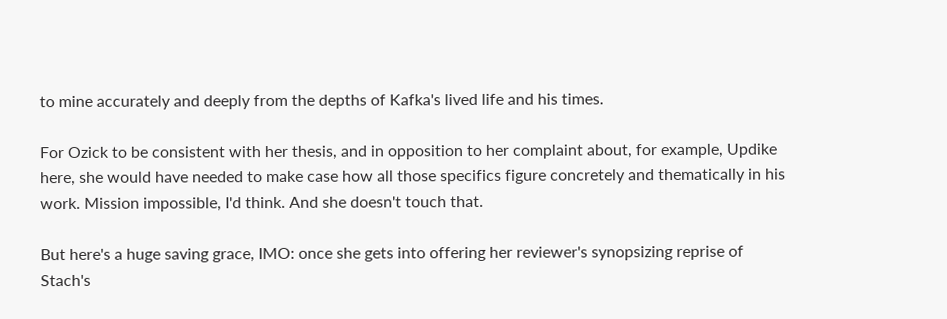to mine accurately and deeply from the depths of Kafka's lived life and his times.

For Ozick to be consistent with her thesis, and in opposition to her complaint about, for example, Updike here, she would have needed to make case how all those specifics figure concretely and thematically in his work. Mission impossible, I'd think. And she doesn't touch that.

But here's a huge saving grace, IMO: once she gets into offering her reviewer's synopsizing reprise of Stach's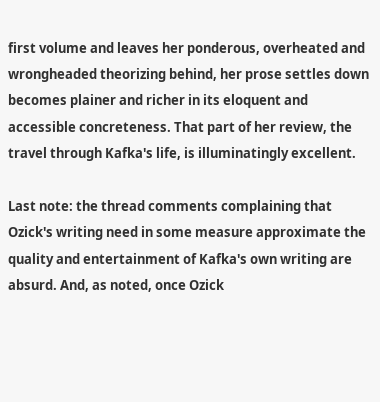first volume and leaves her ponderous, overheated and wrongheaded theorizing behind, her prose settles down becomes plainer and richer in its eloquent and accessible concreteness. That part of her review, the travel through Kafka's life, is illuminatingly excellent.

Last note: the thread comments complaining that Ozick's writing need in some measure approximate the quality and entertainment of Kafka's own writing are absurd. And, as noted, once Ozick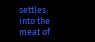settles into the meat of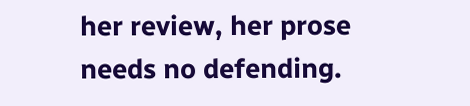her review, her prose needs no defending.